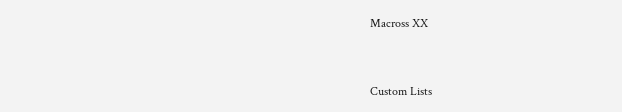Macross XX


Custom Lists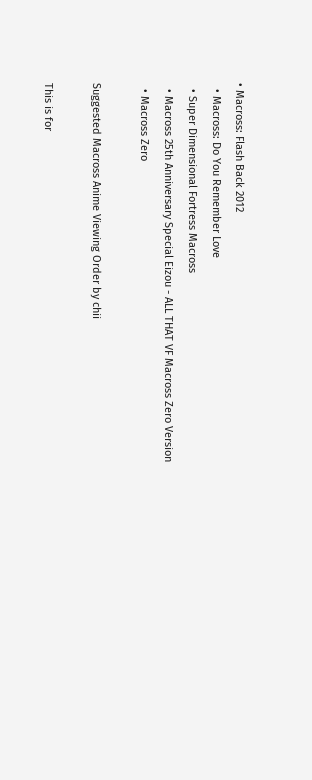• Macross: Flash Back 2012
  • Macross: Do You Remember Love
  • Super Dimensional Fortress Macross
  • Macross 25th Anniversary Special Eizou - ALL THAT VF Macross Zero Version
  • Macross Zero

Suggested Macross Anime Viewing Order by chii

This is for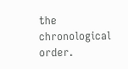the chronological order.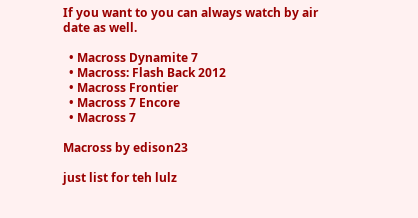If you want to you can always watch by air date as well.

  • Macross Dynamite 7
  • Macross: Flash Back 2012
  • Macross Frontier
  • Macross 7 Encore
  • Macross 7

Macross by edison23

just list for teh lulz